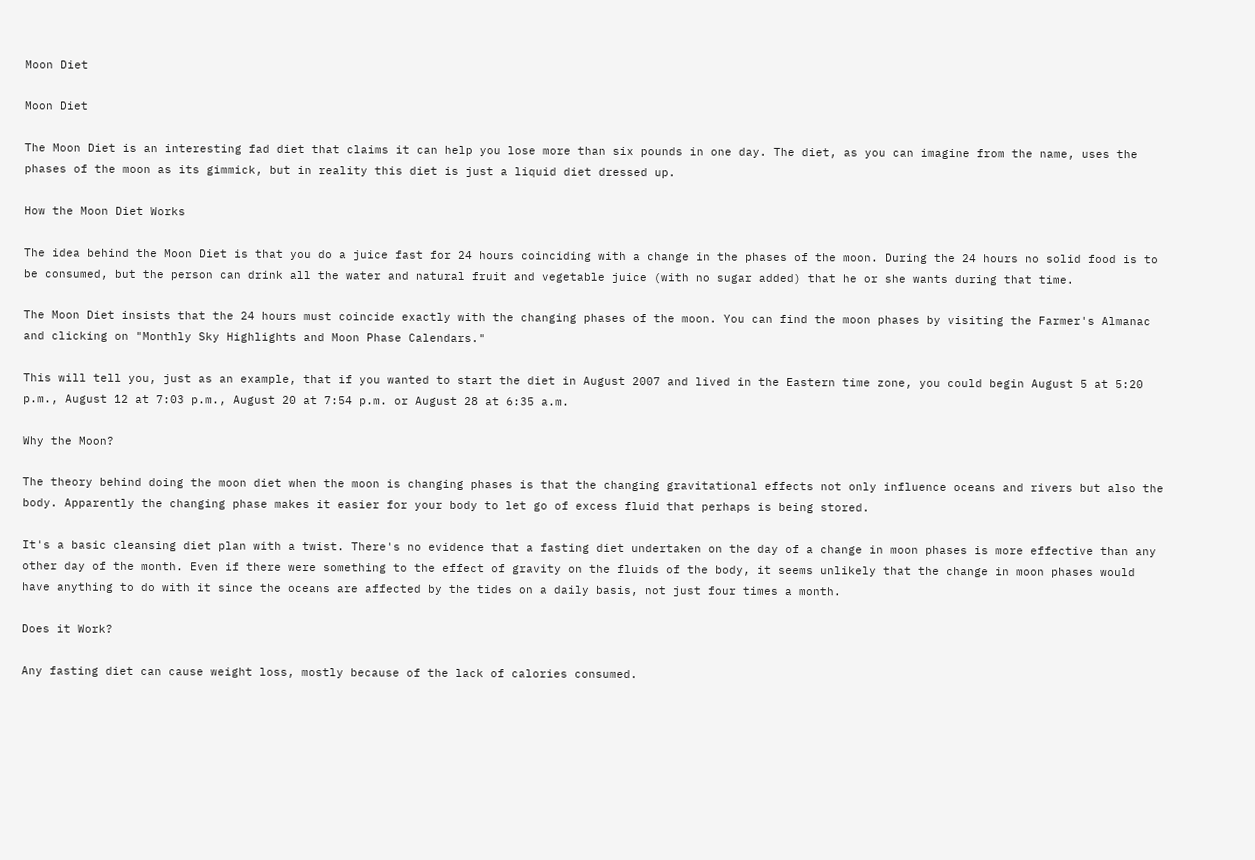Moon Diet

Moon Diet

The Moon Diet is an interesting fad diet that claims it can help you lose more than six pounds in one day. The diet, as you can imagine from the name, uses the phases of the moon as its gimmick, but in reality this diet is just a liquid diet dressed up.

How the Moon Diet Works

The idea behind the Moon Diet is that you do a juice fast for 24 hours coinciding with a change in the phases of the moon. During the 24 hours no solid food is to be consumed, but the person can drink all the water and natural fruit and vegetable juice (with no sugar added) that he or she wants during that time.

The Moon Diet insists that the 24 hours must coincide exactly with the changing phases of the moon. You can find the moon phases by visiting the Farmer's Almanac and clicking on "Monthly Sky Highlights and Moon Phase Calendars."

This will tell you, just as an example, that if you wanted to start the diet in August 2007 and lived in the Eastern time zone, you could begin August 5 at 5:20 p.m., August 12 at 7:03 p.m., August 20 at 7:54 p.m. or August 28 at 6:35 a.m.

Why the Moon?

The theory behind doing the moon diet when the moon is changing phases is that the changing gravitational effects not only influence oceans and rivers but also the body. Apparently the changing phase makes it easier for your body to let go of excess fluid that perhaps is being stored.

It's a basic cleansing diet plan with a twist. There's no evidence that a fasting diet undertaken on the day of a change in moon phases is more effective than any other day of the month. Even if there were something to the effect of gravity on the fluids of the body, it seems unlikely that the change in moon phases would have anything to do with it since the oceans are affected by the tides on a daily basis, not just four times a month.

Does it Work?

Any fasting diet can cause weight loss, mostly because of the lack of calories consumed.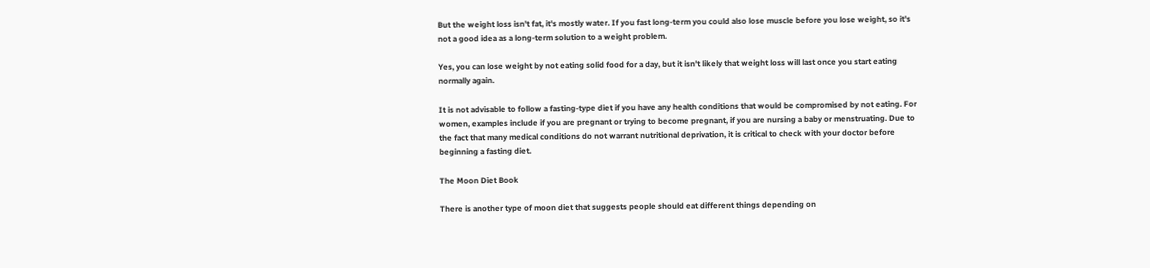But the weight loss isn't fat, it's mostly water. If you fast long-term you could also lose muscle before you lose weight, so it's not a good idea as a long-term solution to a weight problem.

Yes, you can lose weight by not eating solid food for a day, but it isn't likely that weight loss will last once you start eating normally again.

It is not advisable to follow a fasting-type diet if you have any health conditions that would be compromised by not eating. For women, examples include if you are pregnant or trying to become pregnant, if you are nursing a baby or menstruating. Due to the fact that many medical conditions do not warrant nutritional deprivation, it is critical to check with your doctor before beginning a fasting diet.

The Moon Diet Book

There is another type of moon diet that suggests people should eat different things depending on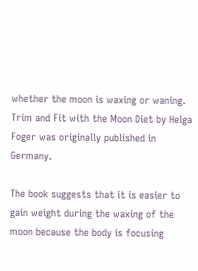whether the moon is waxing or waning. Trim and Fit with the Moon Diet by Helga Foger was originally published in Germany.

The book suggests that it is easier to gain weight during the waxing of the moon because the body is focusing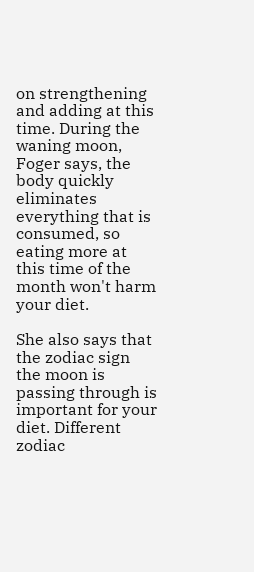on strengthening and adding at this time. During the waning moon, Foger says, the body quickly eliminates everything that is consumed, so eating more at this time of the month won't harm your diet.

She also says that the zodiac sign the moon is passing through is important for your diet. Different zodiac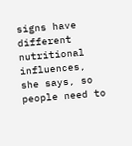signs have different nutritional influences, she says, so people need to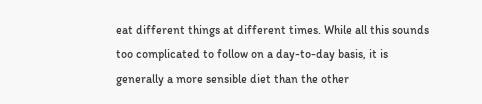eat different things at different times. While all this sounds too complicated to follow on a day-to-day basis, it is generally a more sensible diet than the other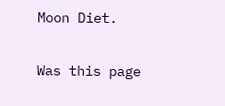Moon Diet.

Was this page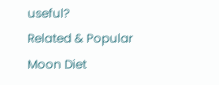useful?
Related & Popular
Moon Diet